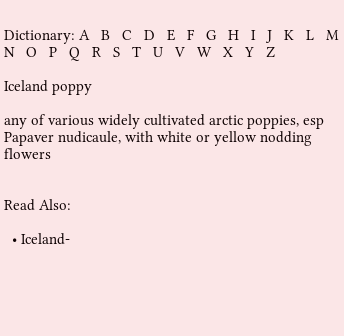Dictionary: A   B   C   D   E   F   G   H   I   J   K   L   M   N   O   P   Q   R   S   T   U   V   W   X   Y   Z

Iceland poppy

any of various widely cultivated arctic poppies, esp Papaver nudicaule, with white or yellow nodding flowers


Read Also:

  • Iceland-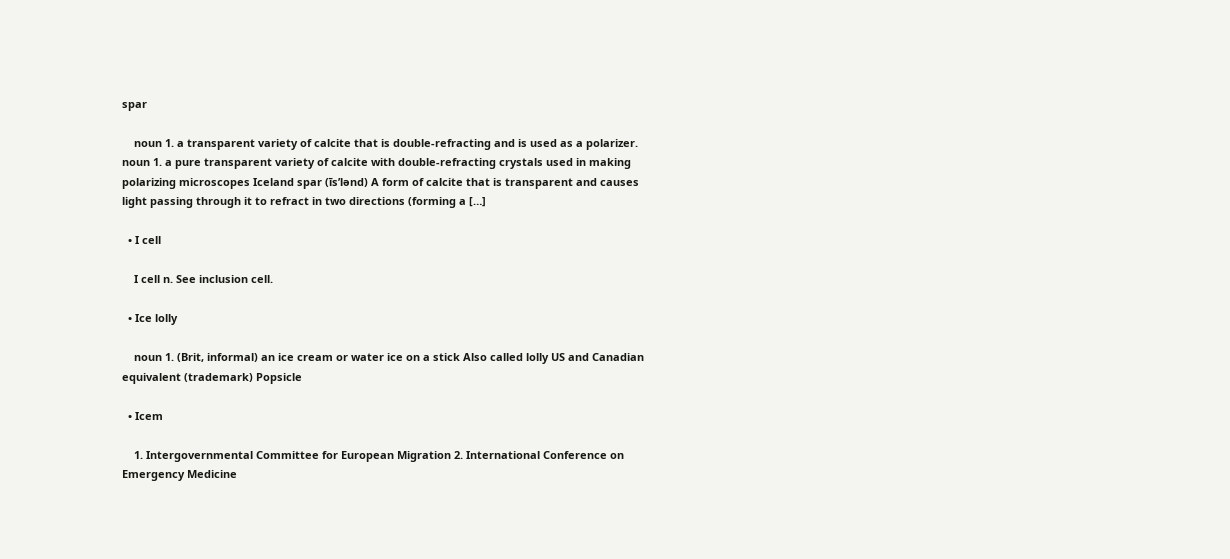spar

    noun 1. a transparent variety of calcite that is double-refracting and is used as a polarizer. noun 1. a pure transparent variety of calcite with double-refracting crystals used in making polarizing microscopes Iceland spar (īs’lənd) A form of calcite that is transparent and causes light passing through it to refract in two directions (forming a […]

  • I cell

    I cell n. See inclusion cell.

  • Ice lolly

    noun 1. (Brit, informal) an ice cream or water ice on a stick Also called lolly US and Canadian equivalent (trademark) Popsicle

  • Icem

    1. Intergovernmental Committee for European Migration 2. International Conference on Emergency Medicine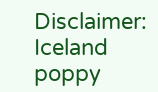Disclaimer: Iceland poppy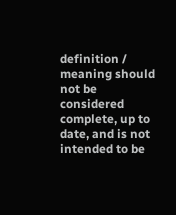definition / meaning should not be considered complete, up to date, and is not intended to be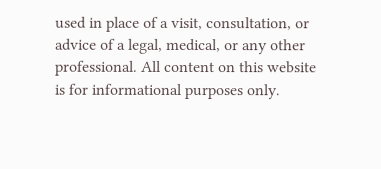used in place of a visit, consultation, or advice of a legal, medical, or any other professional. All content on this website is for informational purposes only.